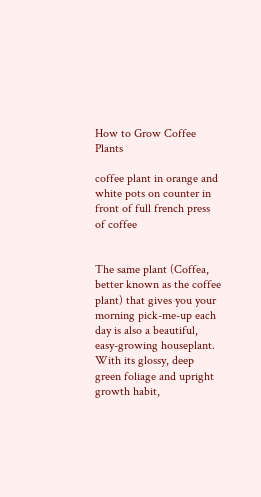How to Grow Coffee Plants

coffee plant in orange and white pots on counter in front of full french press of coffee


The same plant (Coffea, better known as the coffee plant) that gives you your morning pick-me-up each day is also a beautiful, easy-growing houseplant. With its glossy, deep green foliage and upright growth habit,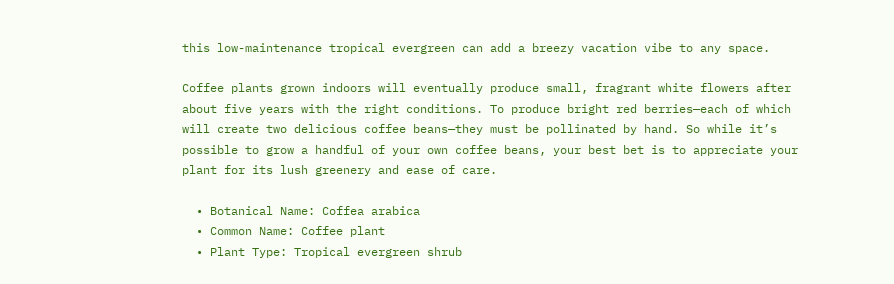this low-maintenance tropical evergreen can add a breezy vacation vibe to any space.

Coffee plants grown indoors will eventually produce small, fragrant white flowers after about five years with the right conditions. To produce bright red berries—each of which will create two delicious coffee beans—they must be pollinated by hand. So while it’s possible to grow a handful of your own coffee beans, your best bet is to appreciate your plant for its lush greenery and ease of care.

  • Botanical Name: Coffea arabica
  • Common Name: Coffee plant
  • Plant Type: Tropical evergreen shrub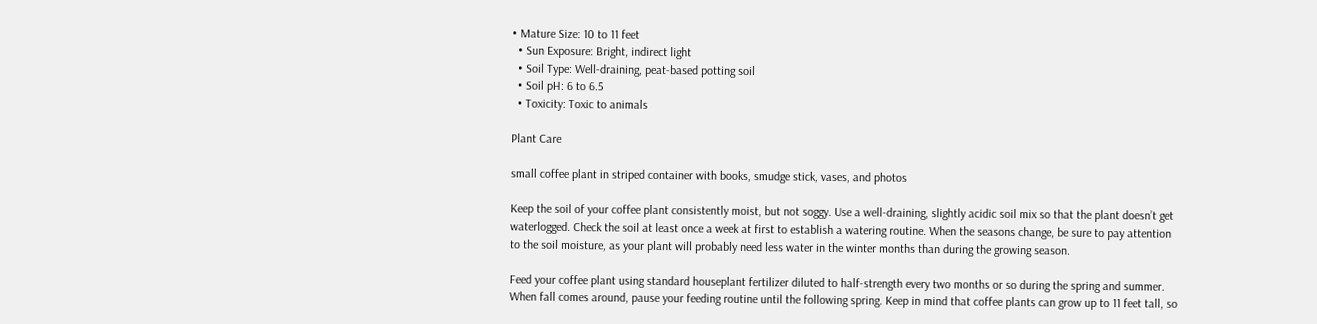• Mature Size: 10 to 11 feet
  • Sun Exposure: Bright, indirect light
  • Soil Type: Well-draining, peat-based potting soil
  • Soil pH: 6 to 6.5
  • Toxicity: Toxic to animals

Plant Care

small coffee plant in striped container with books, smudge stick, vases, and photos

Keep the soil of your coffee plant consistently moist, but not soggy. Use a well-draining, slightly acidic soil mix so that the plant doesn’t get waterlogged. Check the soil at least once a week at first to establish a watering routine. When the seasons change, be sure to pay attention to the soil moisture, as your plant will probably need less water in the winter months than during the growing season.

Feed your coffee plant using standard houseplant fertilizer diluted to half-strength every two months or so during the spring and summer. When fall comes around, pause your feeding routine until the following spring. Keep in mind that coffee plants can grow up to 11 feet tall, so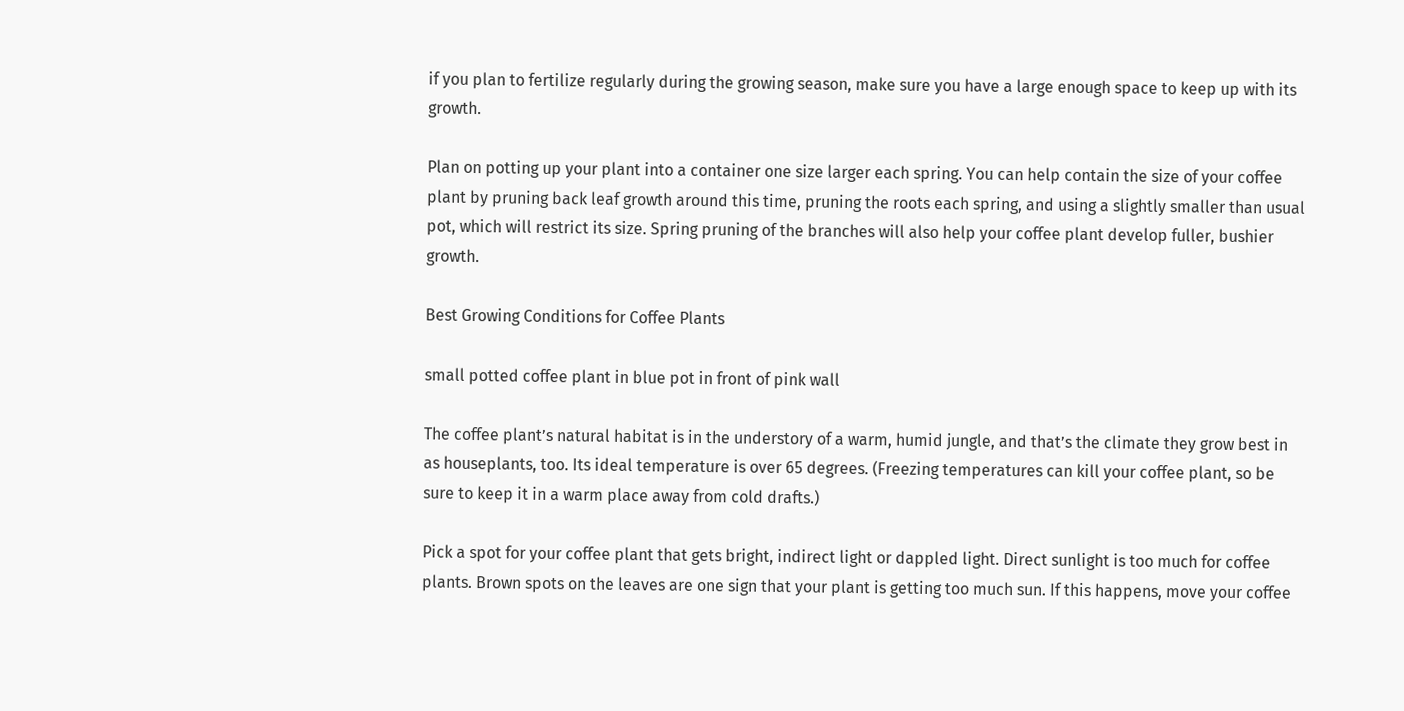if you plan to fertilize regularly during the growing season, make sure you have a large enough space to keep up with its growth.

Plan on potting up your plant into a container one size larger each spring. You can help contain the size of your coffee plant by pruning back leaf growth around this time, pruning the roots each spring, and using a slightly smaller than usual pot, which will restrict its size. Spring pruning of the branches will also help your coffee plant develop fuller, bushier growth.

Best Growing Conditions for Coffee Plants

small potted coffee plant in blue pot in front of pink wall

The coffee plant’s natural habitat is in the understory of a warm, humid jungle, and that’s the climate they grow best in as houseplants, too. Its ideal temperature is over 65 degrees. (Freezing temperatures can kill your coffee plant, so be sure to keep it in a warm place away from cold drafts.)

Pick a spot for your coffee plant that gets bright, indirect light or dappled light. Direct sunlight is too much for coffee plants. Brown spots on the leaves are one sign that your plant is getting too much sun. If this happens, move your coffee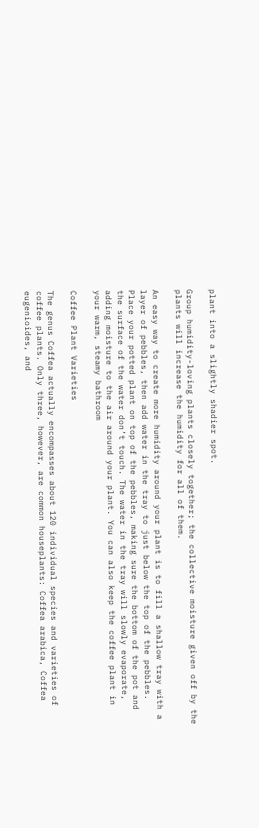plant into a slightly shadier spot.

Group humidity-loving plants closely together; the collective moisture given off by the plants will increase the humidity for all of them.

An easy way to create more humidity around your plant is to fill a shallow tray with a layer of pebbles, then add water in the tray to just below the top of the pebbles. Place your potted plant on top of the pebbles, making sure the bottom of the pot and the surface of the water don’t touch. The water in the tray will slowly evaporate, adding moisture to the air around your plant. You can also keep the coffee plant in your warm, steamy bathroom

Coffee Plant Varieties

The genus Coffea actually encompasses about 120 individual species and varieties of coffee plants. Only three, however, are common houseplants: Coffea arabica, Coffea eugenioides, and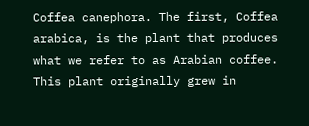Coffea canephora. The first, Coffea arabica, is the plant that produces what we refer to as Arabian coffee. This plant originally grew in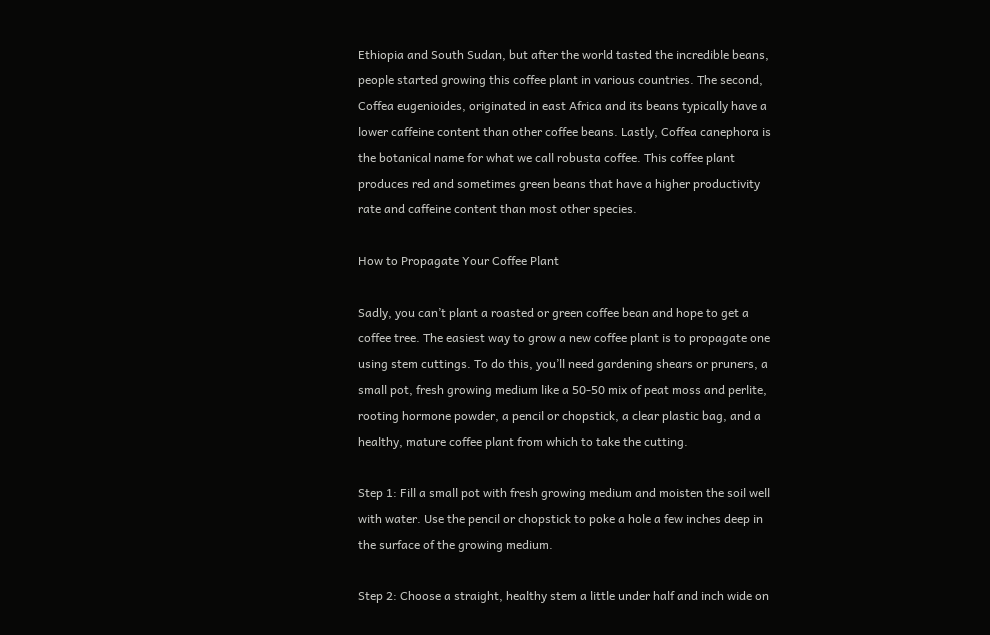Ethiopia and South Sudan, but after the world tasted the incredible beans, people started growing this coffee plant in various countries. The second, Coffea eugenioides, originated in east Africa and its beans typically have a lower caffeine content than other coffee beans. Lastly, Coffea canephora is the botanical name for what we call robusta coffee. This coffee plant produces red and sometimes green beans that have a higher productivity rate and caffeine content than most other species.

How to Propagate Your Coffee Plant

Sadly, you can’t plant a roasted or green coffee bean and hope to get a coffee tree. The easiest way to grow a new coffee plant is to propagate one using stem cuttings. To do this, you’ll need gardening shears or pruners, a small pot, fresh growing medium like a 50-50 mix of peat moss and perlite, rooting hormone powder, a pencil or chopstick, a clear plastic bag, and a healthy, mature coffee plant from which to take the cutting.

Step 1: Fill a small pot with fresh growing medium and moisten the soil well with water. Use the pencil or chopstick to poke a hole a few inches deep in the surface of the growing medium.

Step 2: Choose a straight, healthy stem a little under half and inch wide on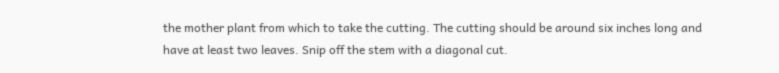the mother plant from which to take the cutting. The cutting should be around six inches long and have at least two leaves. Snip off the stem with a diagonal cut.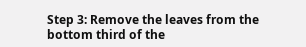Step 3: Remove the leaves from the bottom third of the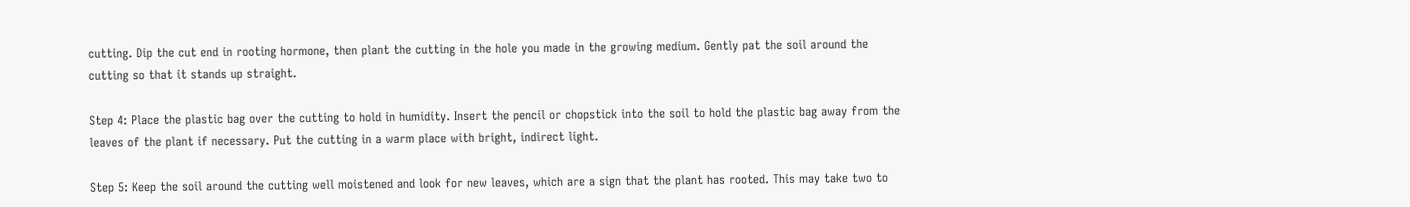cutting. Dip the cut end in rooting hormone, then plant the cutting in the hole you made in the growing medium. Gently pat the soil around the cutting so that it stands up straight.

Step 4: Place the plastic bag over the cutting to hold in humidity. Insert the pencil or chopstick into the soil to hold the plastic bag away from the leaves of the plant if necessary. Put the cutting in a warm place with bright, indirect light.

Step 5: Keep the soil around the cutting well moistened and look for new leaves, which are a sign that the plant has rooted. This may take two to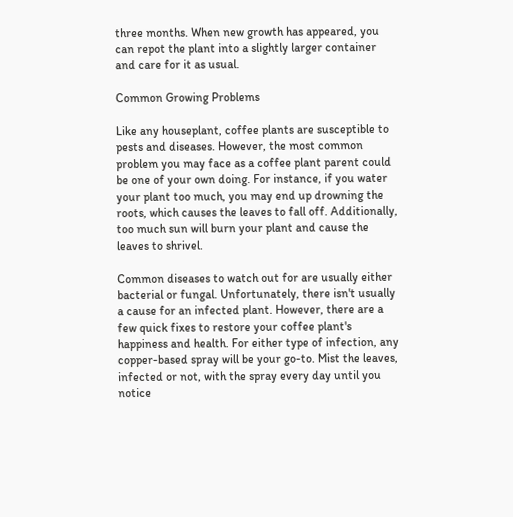three months. When new growth has appeared, you can repot the plant into a slightly larger container and care for it as usual.

Common Growing Problems

Like any houseplant, coffee plants are susceptible to pests and diseases. However, the most common problem you may face as a coffee plant parent could be one of your own doing. For instance, if you water your plant too much, you may end up drowning the roots, which causes the leaves to fall off. Additionally, too much sun will burn your plant and cause the leaves to shrivel.

Common diseases to watch out for are usually either bacterial or fungal. Unfortunately, there isn't usually a cause for an infected plant. However, there are a few quick fixes to restore your coffee plant's happiness and health. For either type of infection, any copper-based spray will be your go-to. Mist the leaves, infected or not, with the spray every day until you notice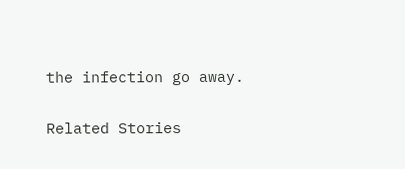the infection go away.

Related Stories